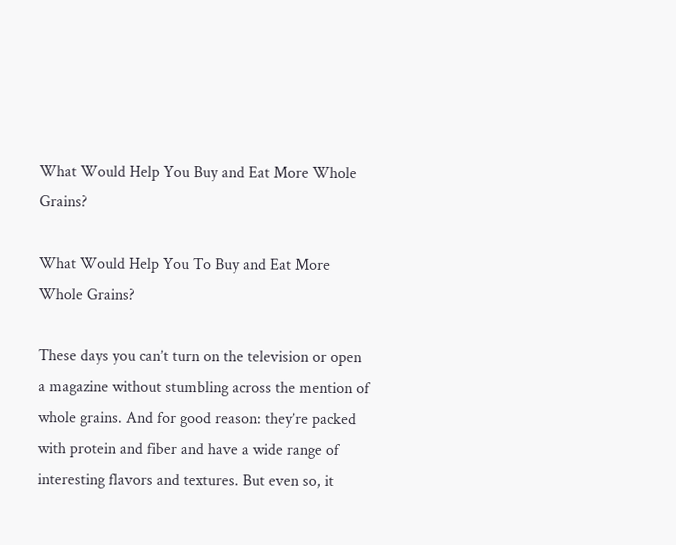What Would Help You Buy and Eat More Whole Grains?

What Would Help You To Buy and Eat More Whole Grains?

These days you can’t turn on the television or open a magazine without stumbling across the mention of whole grains. And for good reason: they’re packed with protein and fiber and have a wide range of interesting flavors and textures. But even so, it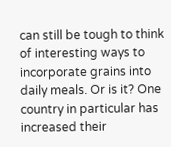can still be tough to think of interesting ways to incorporate grains into daily meals. Or is it? One country in particular has increased their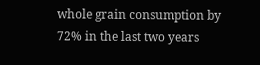whole grain consumption by 72% in the last two years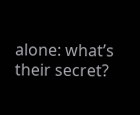alone: what’s their secret?